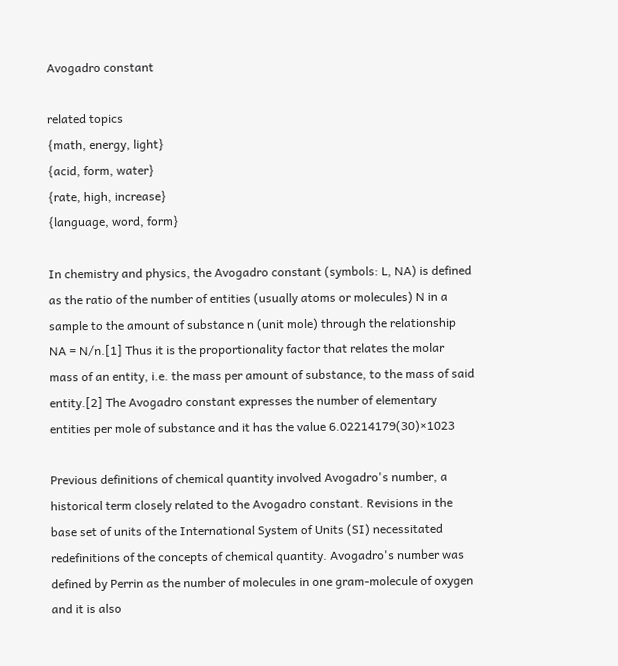Avogadro constant

related topics
{math, energy, light}
{acid, form, water}
{rate, high, increase}
{language, word, form}

In chemistry and physics, the Avogadro constant (symbols: L, NA) is defined as the ratio of the number of entities (usually atoms or molecules) N in a sample to the amount of substance n (unit mole) through the relationship NA = N/n.[1] Thus it is the proportionality factor that relates the molar mass of an entity, i.e. the mass per amount of substance, to the mass of said entity.[2] The Avogadro constant expresses the number of elementary entities per mole of substance and it has the value 6.02214179(30)×1023

Previous definitions of chemical quantity involved Avogadro's number, a historical term closely related to the Avogadro constant. Revisions in the base set of units of the International System of Units (SI) necessitated redefinitions of the concepts of chemical quantity. Avogadro's number was defined by Perrin as the number of molecules in one gram-molecule of oxygen and it is also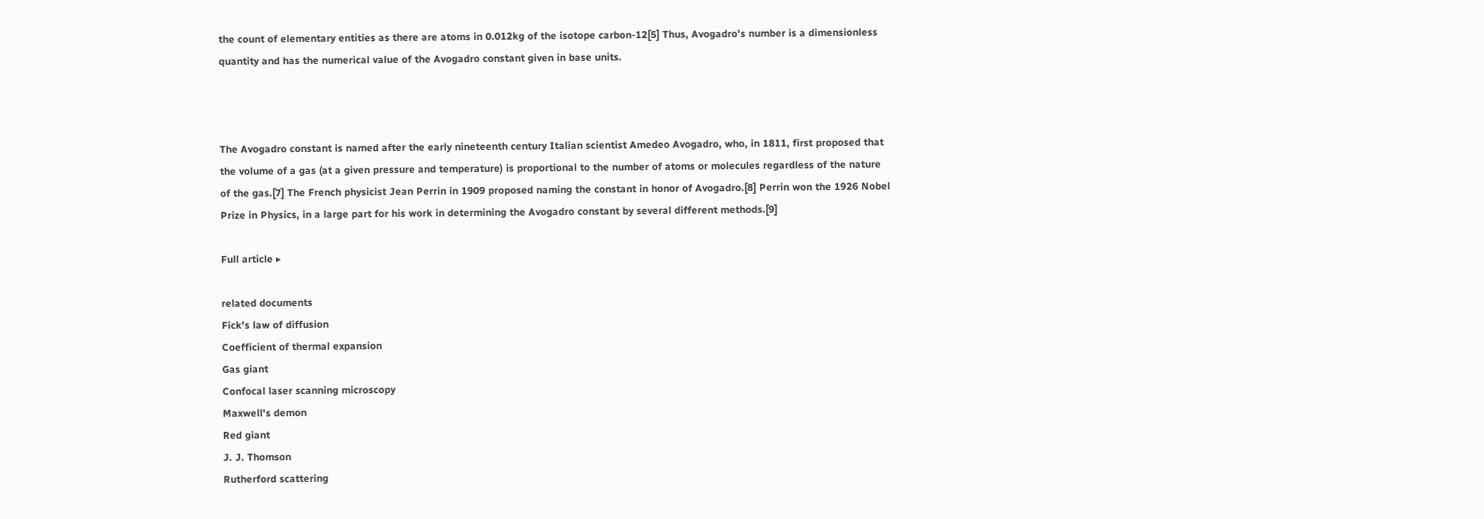the count of elementary entities as there are atoms in 0.012kg of the isotope carbon-12[5] Thus, Avogadro's number is a dimensionless quantity and has the numerical value of the Avogadro constant given in base units.



The Avogadro constant is named after the early nineteenth century Italian scientist Amedeo Avogadro, who, in 1811, first proposed that the volume of a gas (at a given pressure and temperature) is proportional to the number of atoms or molecules regardless of the nature of the gas.[7] The French physicist Jean Perrin in 1909 proposed naming the constant in honor of Avogadro.[8] Perrin won the 1926 Nobel Prize in Physics, in a large part for his work in determining the Avogadro constant by several different methods.[9]

Full article ▸

related documents
Fick's law of diffusion
Coefficient of thermal expansion
Gas giant
Confocal laser scanning microscopy
Maxwell's demon
Red giant
J. J. Thomson
Rutherford scattering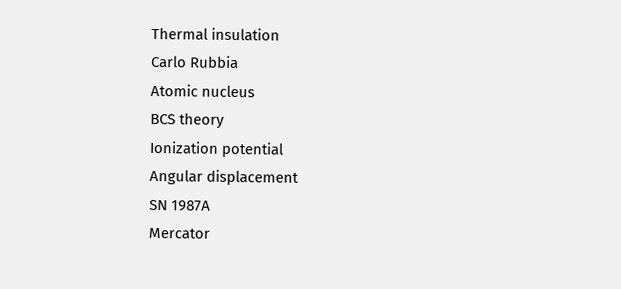Thermal insulation
Carlo Rubbia
Atomic nucleus
BCS theory
Ionization potential
Angular displacement
SN 1987A
Mercator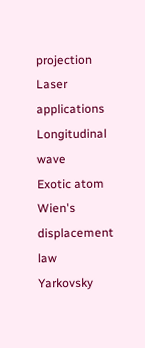projection
Laser applications
Longitudinal wave
Exotic atom
Wien's displacement law
Yarkovsky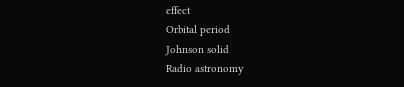effect
Orbital period
Johnson solid
Radio astronomy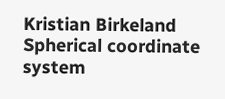Kristian Birkeland
Spherical coordinate system